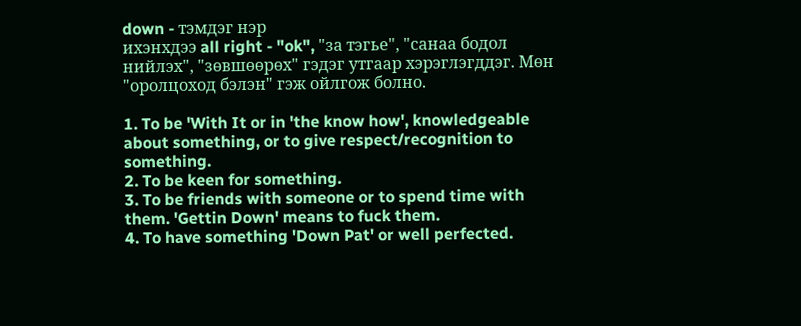down - тэмдэг нэр
ихэнхдээ all right - "ok", "за тэгье", "санаа бодол нийлэх", "зөвшөөрөх" гэдэг утгаар хэрэглэгддэг. Мөн "оролцоход бэлэн" гэж ойлгож болно.

1. To be 'With It or in 'the know how', knowledgeable about something, or to give respect/recognition to something.
2. To be keen for something.
3. To be friends with someone or to spend time with them. 'Gettin Down' means to fuck them.
4. To have something 'Down Pat' or well perfected.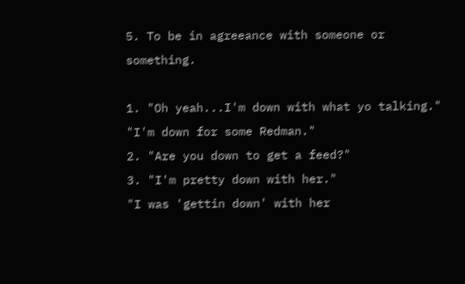5. To be in agreeance with someone or something.

1. "Oh yeah...I'm down with what yo talking."
"I'm down for some Redman."
2. "Are you down to get a feed?"
3. "I'm pretty down with her."
"I was 'gettin down' with her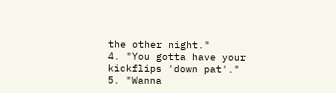the other night."
4. "You gotta have your kickflips 'down pat'."
5. "Wanna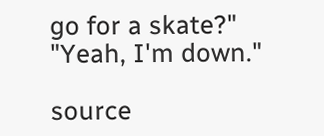go for a skate?"
"Yeah, I'm down."

source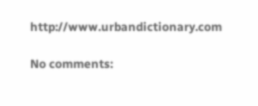http://www.urbandictionary.com

No comments: